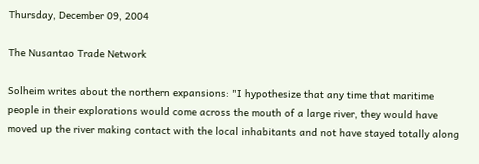Thursday, December 09, 2004

The Nusantao Trade Network

Solheim writes about the northern expansions: "I hypothesize that any time that maritime people in their explorations would come across the mouth of a large river, they would have moved up the river making contact with the local inhabitants and not have stayed totally along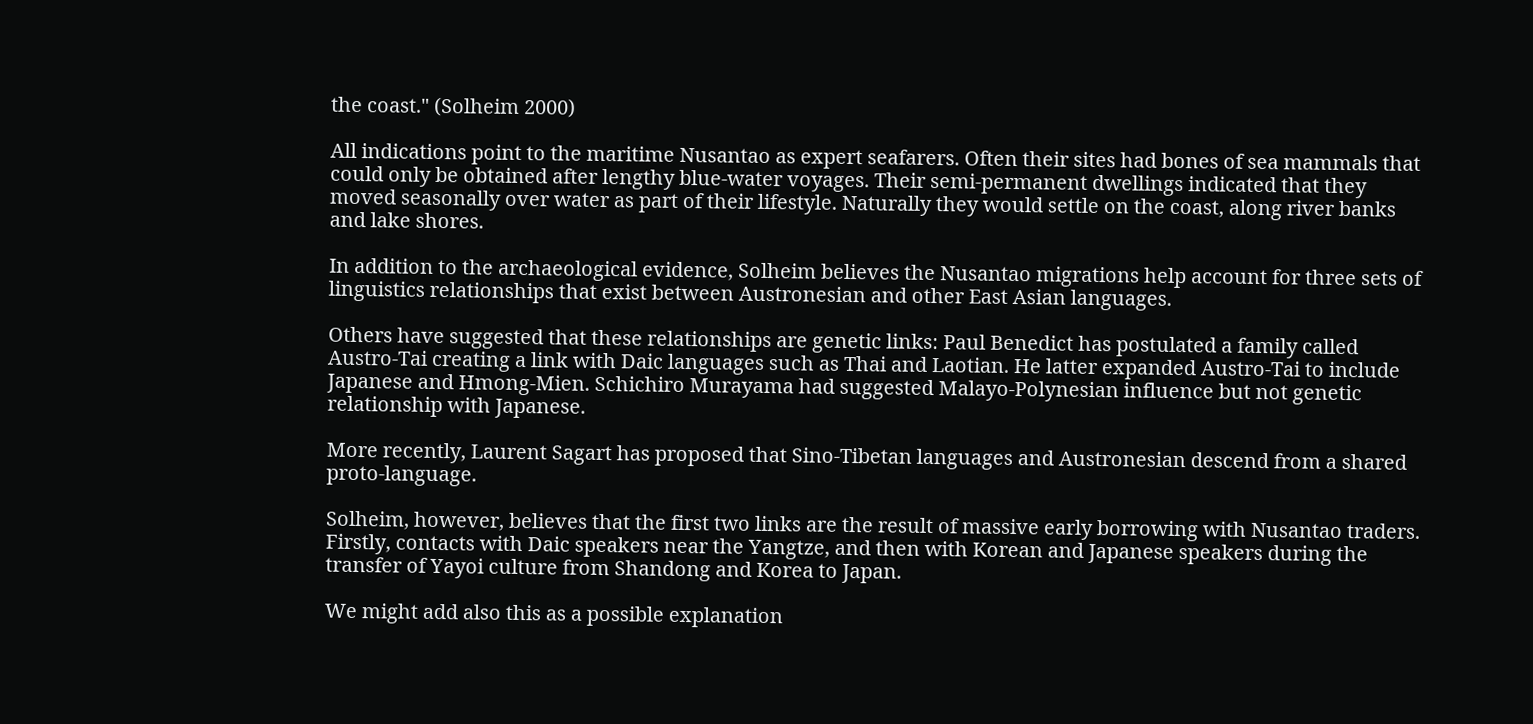the coast." (Solheim 2000)

All indications point to the maritime Nusantao as expert seafarers. Often their sites had bones of sea mammals that could only be obtained after lengthy blue-water voyages. Their semi-permanent dwellings indicated that they moved seasonally over water as part of their lifestyle. Naturally they would settle on the coast, along river banks and lake shores.

In addition to the archaeological evidence, Solheim believes the Nusantao migrations help account for three sets of linguistics relationships that exist between Austronesian and other East Asian languages.

Others have suggested that these relationships are genetic links: Paul Benedict has postulated a family called Austro-Tai creating a link with Daic languages such as Thai and Laotian. He latter expanded Austro-Tai to include Japanese and Hmong-Mien. Schichiro Murayama had suggested Malayo-Polynesian influence but not genetic relationship with Japanese.

More recently, Laurent Sagart has proposed that Sino-Tibetan languages and Austronesian descend from a shared proto-language.

Solheim, however, believes that the first two links are the result of massive early borrowing with Nusantao traders. Firstly, contacts with Daic speakers near the Yangtze, and then with Korean and Japanese speakers during the transfer of Yayoi culture from Shandong and Korea to Japan.

We might add also this as a possible explanation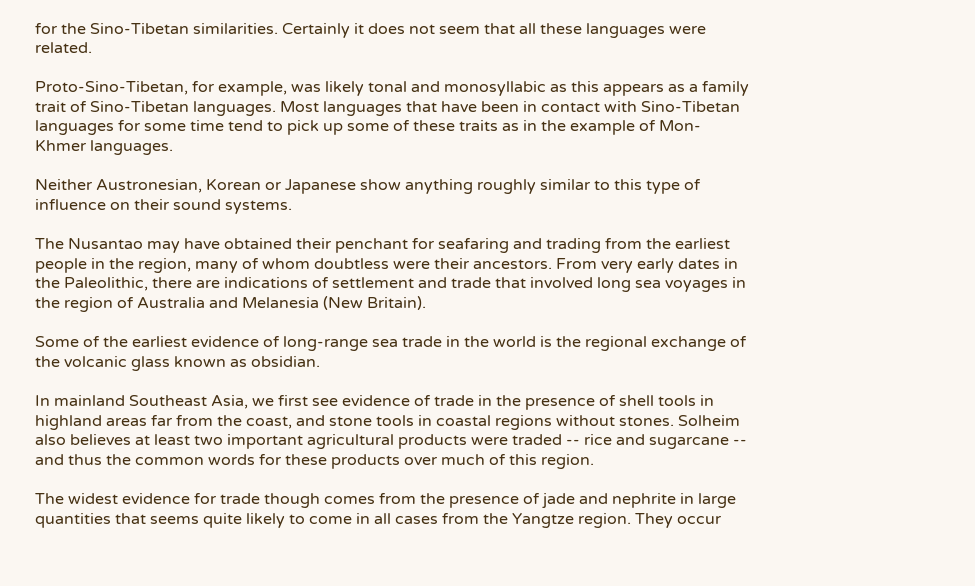for the Sino-Tibetan similarities. Certainly it does not seem that all these languages were related.

Proto-Sino-Tibetan, for example, was likely tonal and monosyllabic as this appears as a family trait of Sino-Tibetan languages. Most languages that have been in contact with Sino-Tibetan languages for some time tend to pick up some of these traits as in the example of Mon-Khmer languages.

Neither Austronesian, Korean or Japanese show anything roughly similar to this type of influence on their sound systems.

The Nusantao may have obtained their penchant for seafaring and trading from the earliest people in the region, many of whom doubtless were their ancestors. From very early dates in the Paleolithic, there are indications of settlement and trade that involved long sea voyages in the region of Australia and Melanesia (New Britain).

Some of the earliest evidence of long-range sea trade in the world is the regional exchange of the volcanic glass known as obsidian.

In mainland Southeast Asia, we first see evidence of trade in the presence of shell tools in highland areas far from the coast, and stone tools in coastal regions without stones. Solheim also believes at least two important agricultural products were traded -- rice and sugarcane -- and thus the common words for these products over much of this region.

The widest evidence for trade though comes from the presence of jade and nephrite in large quantities that seems quite likely to come in all cases from the Yangtze region. They occur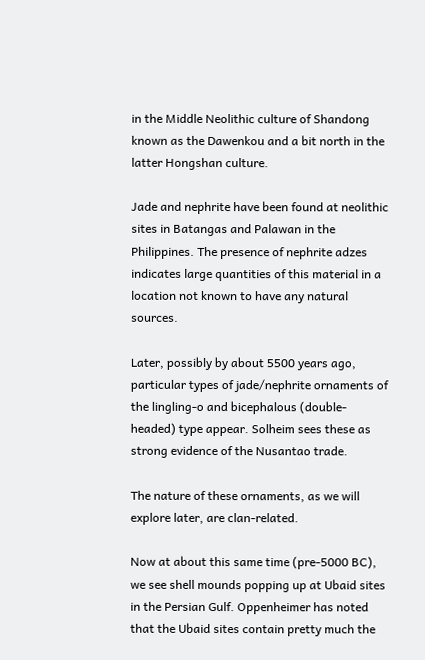in the Middle Neolithic culture of Shandong known as the Dawenkou and a bit north in the latter Hongshan culture.

Jade and nephrite have been found at neolithic sites in Batangas and Palawan in the Philippines. The presence of nephrite adzes indicates large quantities of this material in a location not known to have any natural sources.

Later, possibly by about 5500 years ago, particular types of jade/nephrite ornaments of the lingling-o and bicephalous (double-headed) type appear. Solheim sees these as strong evidence of the Nusantao trade.

The nature of these ornaments, as we will explore later, are clan-related.

Now at about this same time (pre-5000 BC), we see shell mounds popping up at Ubaid sites in the Persian Gulf. Oppenheimer has noted that the Ubaid sites contain pretty much the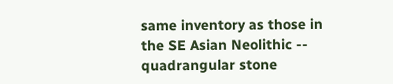same inventory as those in the SE Asian Neolithic -- quadrangular stone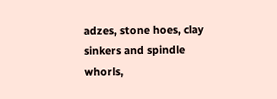adzes, stone hoes, clay sinkers and spindle whorls,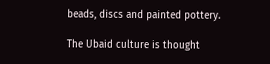beads, discs and painted pottery.

The Ubaid culture is thought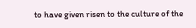to have given risen to the culture of the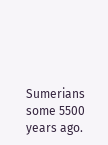Sumerians some 5500 years ago.